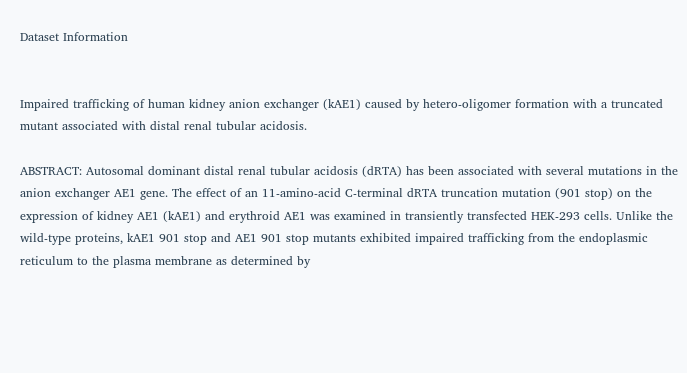Dataset Information


Impaired trafficking of human kidney anion exchanger (kAE1) caused by hetero-oligomer formation with a truncated mutant associated with distal renal tubular acidosis.

ABSTRACT: Autosomal dominant distal renal tubular acidosis (dRTA) has been associated with several mutations in the anion exchanger AE1 gene. The effect of an 11-amino-acid C-terminal dRTA truncation mutation (901 stop) on the expression of kidney AE1 (kAE1) and erythroid AE1 was examined in transiently transfected HEK-293 cells. Unlike the wild-type proteins, kAE1 901 stop and AE1 901 stop mutants exhibited impaired trafficking from the endoplasmic reticulum to the plasma membrane as determined by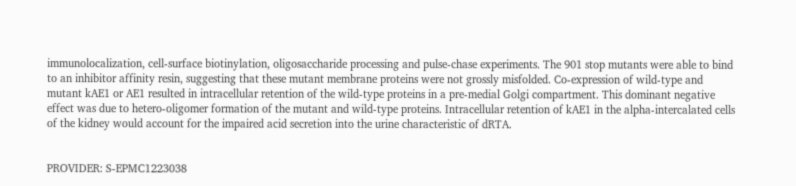immunolocalization, cell-surface biotinylation, oligosaccharide processing and pulse-chase experiments. The 901 stop mutants were able to bind to an inhibitor affinity resin, suggesting that these mutant membrane proteins were not grossly misfolded. Co-expression of wild-type and mutant kAE1 or AE1 resulted in intracellular retention of the wild-type proteins in a pre-medial Golgi compartment. This dominant negative effect was due to hetero-oligomer formation of the mutant and wild-type proteins. Intracellular retention of kAE1 in the alpha-intercalated cells of the kidney would account for the impaired acid secretion into the urine characteristic of dRTA.


PROVIDER: S-EPMC1223038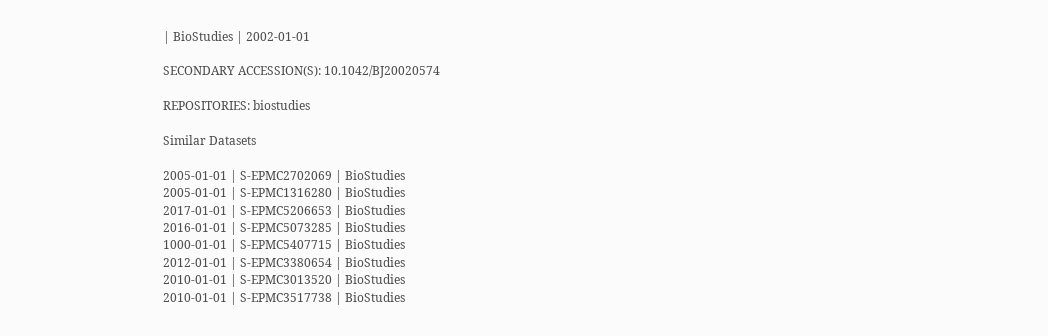| BioStudies | 2002-01-01

SECONDARY ACCESSION(S): 10.1042/BJ20020574

REPOSITORIES: biostudies

Similar Datasets

2005-01-01 | S-EPMC2702069 | BioStudies
2005-01-01 | S-EPMC1316280 | BioStudies
2017-01-01 | S-EPMC5206653 | BioStudies
2016-01-01 | S-EPMC5073285 | BioStudies
1000-01-01 | S-EPMC5407715 | BioStudies
2012-01-01 | S-EPMC3380654 | BioStudies
2010-01-01 | S-EPMC3013520 | BioStudies
2010-01-01 | S-EPMC3517738 | BioStudies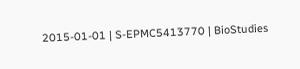2015-01-01 | S-EPMC5413770 | BioStudies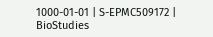1000-01-01 | S-EPMC509172 | BioStudies